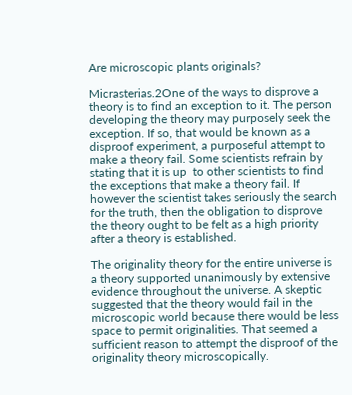Are microscopic plants originals?

Micrasterias.2One of the ways to disprove a theory is to find an exception to it. The person developing the theory may purposely seek the exception. If so, that would be known as a disproof experiment, a purposeful attempt to make a theory fail. Some scientists refrain by stating that it is up  to other scientists to find the exceptions that make a theory fail. If however the scientist takes seriously the search for the truth, then the obligation to disprove the theory ought to be felt as a high priority after a theory is established.

The originality theory for the entire universe is a theory supported unanimously by extensive evidence throughout the universe. A skeptic suggested that the theory would fail in the microscopic world because there would be less space to permit originalities. That seemed a sufficient reason to attempt the disproof of the originality theory microscopically.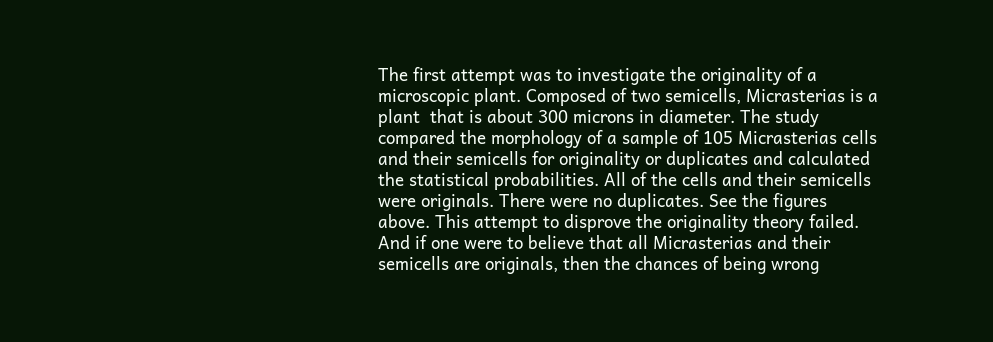The first attempt was to investigate the originality of a microscopic plant. Composed of two semicells, Micrasterias is a plant  that is about 300 microns in diameter. The study compared the morphology of a sample of 105 Micrasterias cells and their semicells for originality or duplicates and calculated the statistical probabilities. All of the cells and their semicells were originals. There were no duplicates. See the figures above. This attempt to disprove the originality theory failed. And if one were to believe that all Micrasterias and their semicells are originals, then the chances of being wrong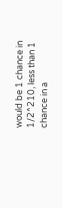would be 1 chance in 1/2^210, less than 1 chance in a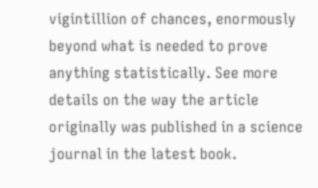vigintillion of chances, enormously beyond what is needed to prove anything statistically. See more details on the way the article originally was published in a science journal in the latest book.